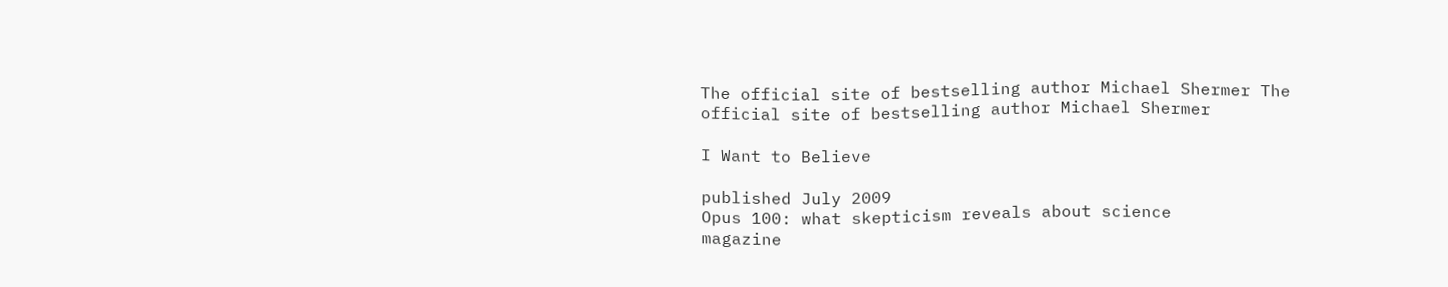The official site of bestselling author Michael Shermer The official site of bestselling author Michael Shermer

I Want to Believe

published July 2009
Opus 100: what skepticism reveals about science
magazine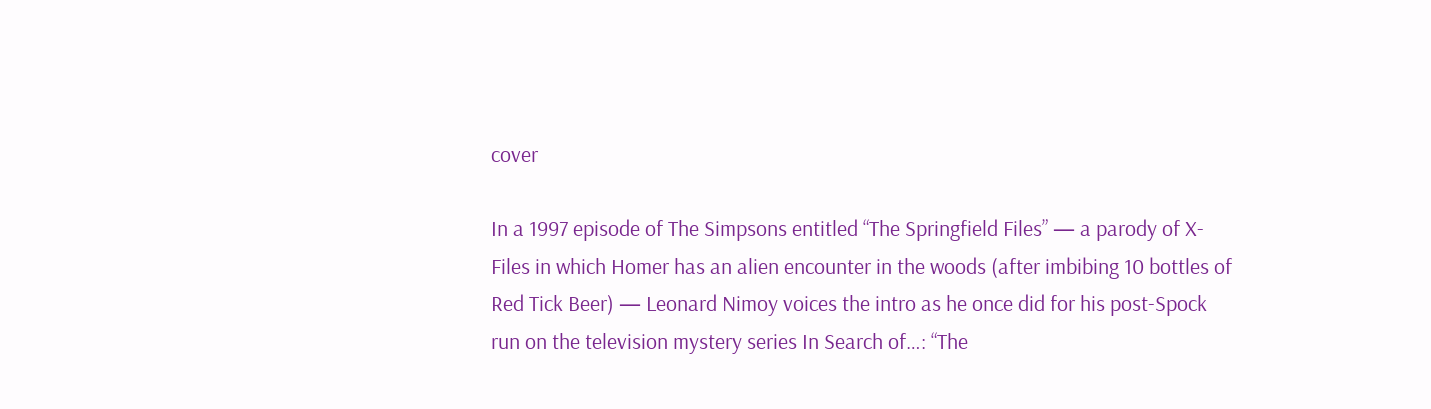cover

In a 1997 episode of The Simpsons entitled “The Springfield Files” — a parody of X-Files in which Homer has an alien encounter in the woods (after imbibing 10 bottles of Red Tick Beer) — Leonard Nimoy voices the intro as he once did for his post-Spock run on the television mystery series In Search of…: “The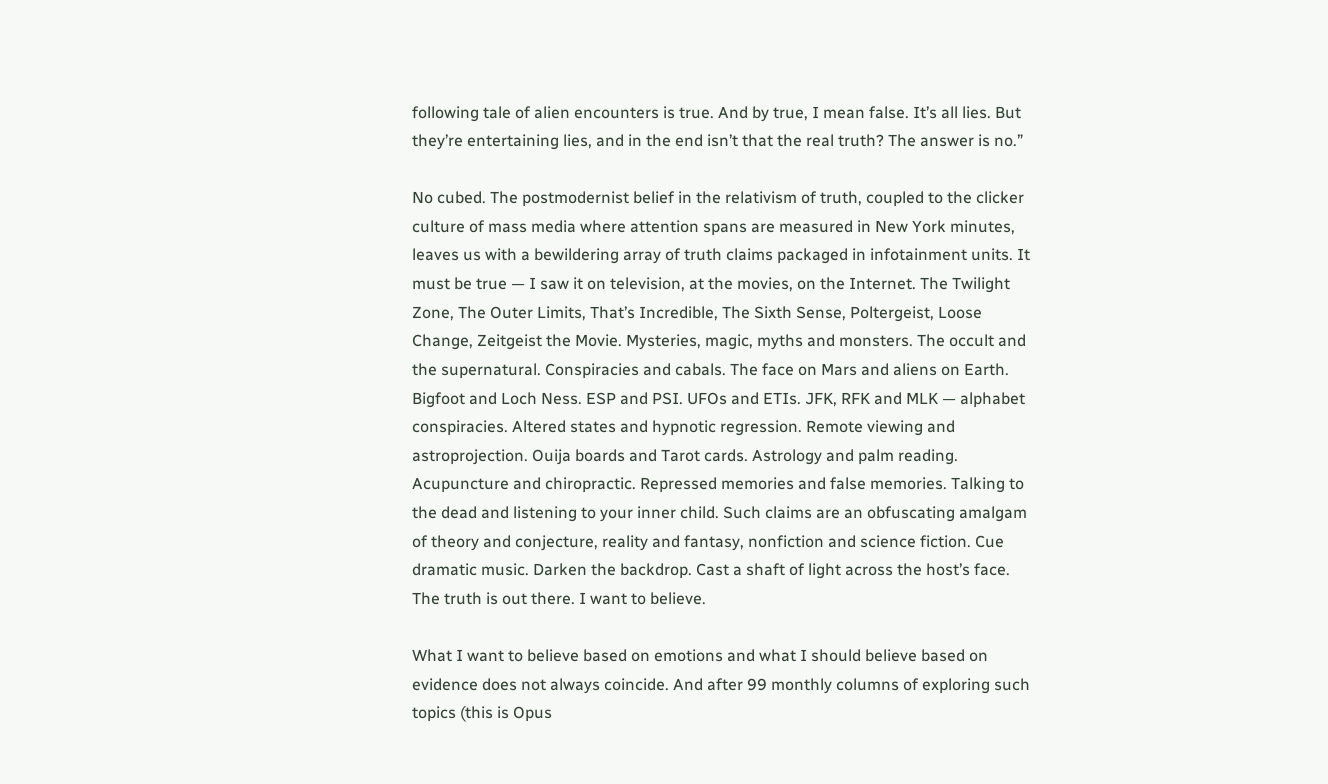following tale of alien encounters is true. And by true, I mean false. It’s all lies. But they’re entertaining lies, and in the end isn’t that the real truth? The answer is no.”

No cubed. The postmodernist belief in the relativism of truth, coupled to the clicker culture of mass media where attention spans are measured in New York minutes, leaves us with a bewildering array of truth claims packaged in infotainment units. It must be true — I saw it on television, at the movies, on the Internet. The Twilight Zone, The Outer Limits, That’s Incredible, The Sixth Sense, Poltergeist, Loose Change, Zeitgeist the Movie. Mysteries, magic, myths and monsters. The occult and the supernatural. Conspiracies and cabals. The face on Mars and aliens on Earth. Bigfoot and Loch Ness. ESP and PSI. UFOs and ETIs. JFK, RFK and MLK — alphabet conspiracies. Altered states and hypnotic regression. Remote viewing and astroprojection. Ouija boards and Tarot cards. Astrology and palm reading. Acupuncture and chiropractic. Repressed memories and false memories. Talking to the dead and listening to your inner child. Such claims are an obfuscating amalgam of theory and conjecture, reality and fantasy, nonfiction and science fiction. Cue dramatic music. Darken the backdrop. Cast a shaft of light across the host’s face. The truth is out there. I want to believe.

What I want to believe based on emotions and what I should believe based on evidence does not always coincide. And after 99 monthly columns of exploring such topics (this is Opus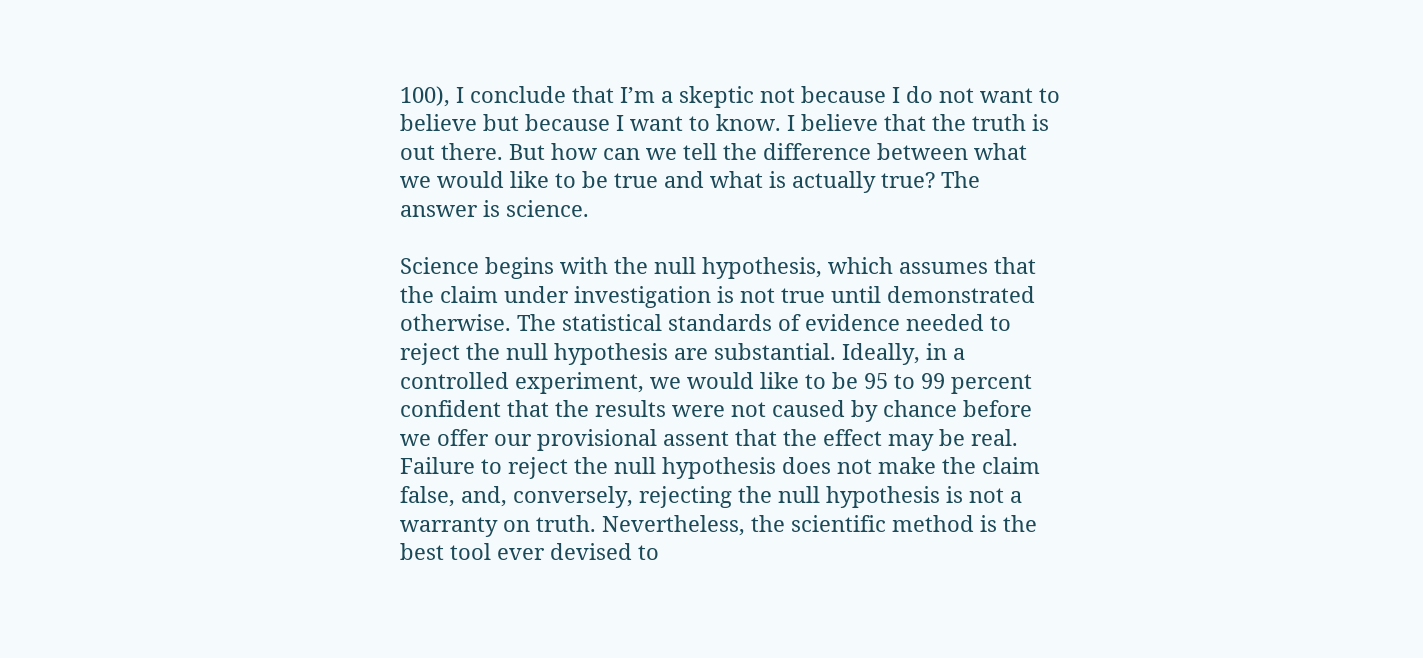100), I conclude that I’m a skeptic not because I do not want to believe but because I want to know. I believe that the truth is out there. But how can we tell the difference between what we would like to be true and what is actually true? The answer is science.

Science begins with the null hypothesis, which assumes that the claim under investigation is not true until demonstrated otherwise. The statistical standards of evidence needed to reject the null hypothesis are substantial. Ideally, in a controlled experiment, we would like to be 95 to 99 percent confident that the results were not caused by chance before we offer our provisional assent that the effect may be real. Failure to reject the null hypothesis does not make the claim false, and, conversely, rejecting the null hypothesis is not a warranty on truth. Nevertheless, the scientific method is the best tool ever devised to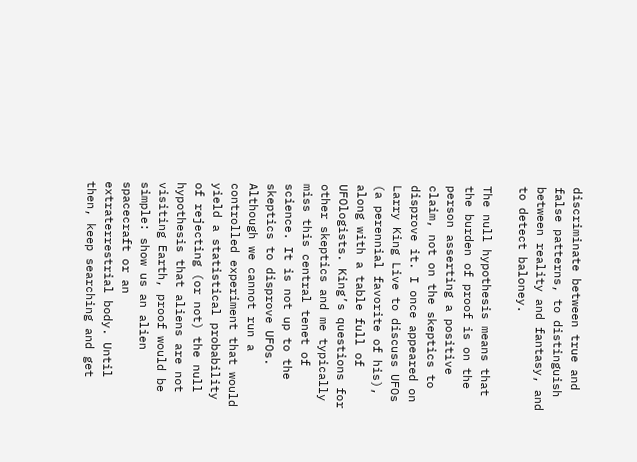discriminate between true and false patterns, to distinguish between reality and fantasy, and to detect baloney.

The null hypothesis means that the burden of proof is on the person asserting a positive claim, not on the skeptics to disprove it. I once appeared on Larry King Live to discuss UFOs (a perennial favorite of his), along with a table full of UFOlogists. King’s questions for other skeptics and me typically miss this central tenet of science. It is not up to the skeptics to disprove UFOs. Although we cannot run a controlled experiment that would yield a statistical probability of rejecting (or not) the null hypothesis that aliens are not visiting Earth, proof would be simple: show us an alien spacecraft or an extraterrestrial body. Until then, keep searching and get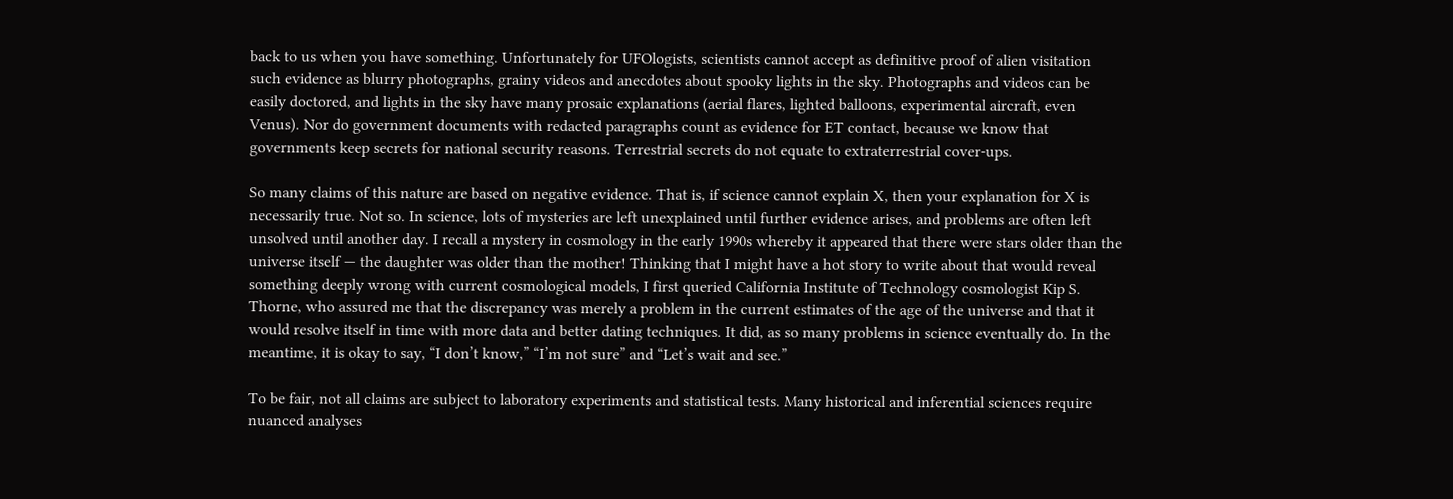back to us when you have something. Unfortunately for UFOlogists, scientists cannot accept as definitive proof of alien visitation such evidence as blurry photographs, grainy videos and anecdotes about spooky lights in the sky. Photographs and videos can be easily doctored, and lights in the sky have many prosaic explanations (aerial flares, lighted balloons, experimental aircraft, even Venus). Nor do government documents with redacted paragraphs count as evidence for ET contact, because we know that governments keep secrets for national security reasons. Terrestrial secrets do not equate to extraterrestrial cover-ups.

So many claims of this nature are based on negative evidence. That is, if science cannot explain X, then your explanation for X is necessarily true. Not so. In science, lots of mysteries are left unexplained until further evidence arises, and problems are often left unsolved until another day. I recall a mystery in cosmology in the early 1990s whereby it appeared that there were stars older than the universe itself — the daughter was older than the mother! Thinking that I might have a hot story to write about that would reveal something deeply wrong with current cosmological models, I first queried California Institute of Technology cosmologist Kip S. Thorne, who assured me that the discrepancy was merely a problem in the current estimates of the age of the universe and that it would resolve itself in time with more data and better dating techniques. It did, as so many problems in science eventually do. In the meantime, it is okay to say, “I don’t know,” “I’m not sure” and “Let’s wait and see.”

To be fair, not all claims are subject to laboratory experiments and statistical tests. Many historical and inferential sciences require nuanced analyses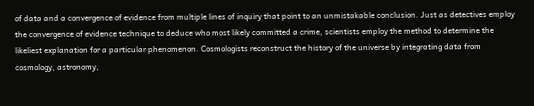of data and a convergence of evidence from multiple lines of inquiry that point to an unmistakable conclusion. Just as detectives employ the convergence of evidence technique to deduce who most likely committed a crime, scientists employ the method to determine the likeliest explanation for a particular phenomenon. Cosmologists reconstruct the history of the universe by integrating data from cosmology, astronomy,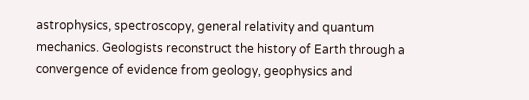astrophysics, spectroscopy, general relativity and quantum mechanics. Geologists reconstruct the history of Earth through a convergence of evidence from geology, geophysics and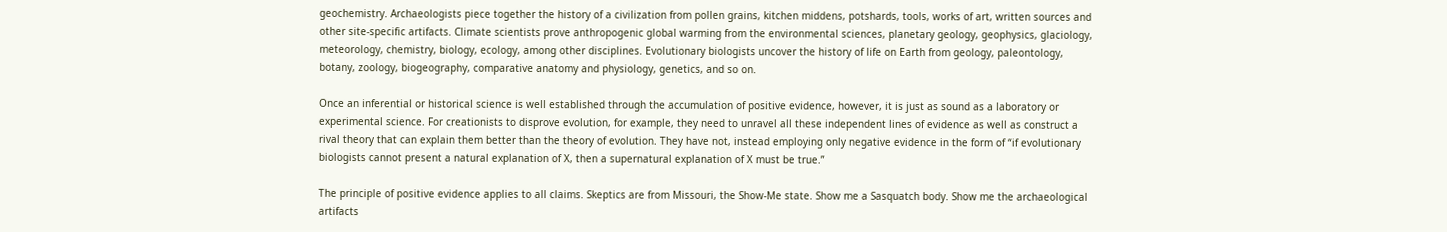geochemistry. Archaeologists piece together the history of a civilization from pollen grains, kitchen middens, potshards, tools, works of art, written sources and other site-specific artifacts. Climate scientists prove anthropogenic global warming from the environmental sciences, planetary geology, geophysics, glaciology, meteorology, chemistry, biology, ecology, among other disciplines. Evolutionary biologists uncover the history of life on Earth from geology, paleontology, botany, zoology, biogeography, comparative anatomy and physiology, genetics, and so on.

Once an inferential or historical science is well established through the accumulation of positive evidence, however, it is just as sound as a laboratory or experimental science. For creationists to disprove evolution, for example, they need to unravel all these independent lines of evidence as well as construct a rival theory that can explain them better than the theory of evolution. They have not, instead employing only negative evidence in the form of “if evolutionary biologists cannot present a natural explanation of X, then a supernatural explanation of X must be true.”

The principle of positive evidence applies to all claims. Skeptics are from Missouri, the Show-Me state. Show me a Sasquatch body. Show me the archaeological artifacts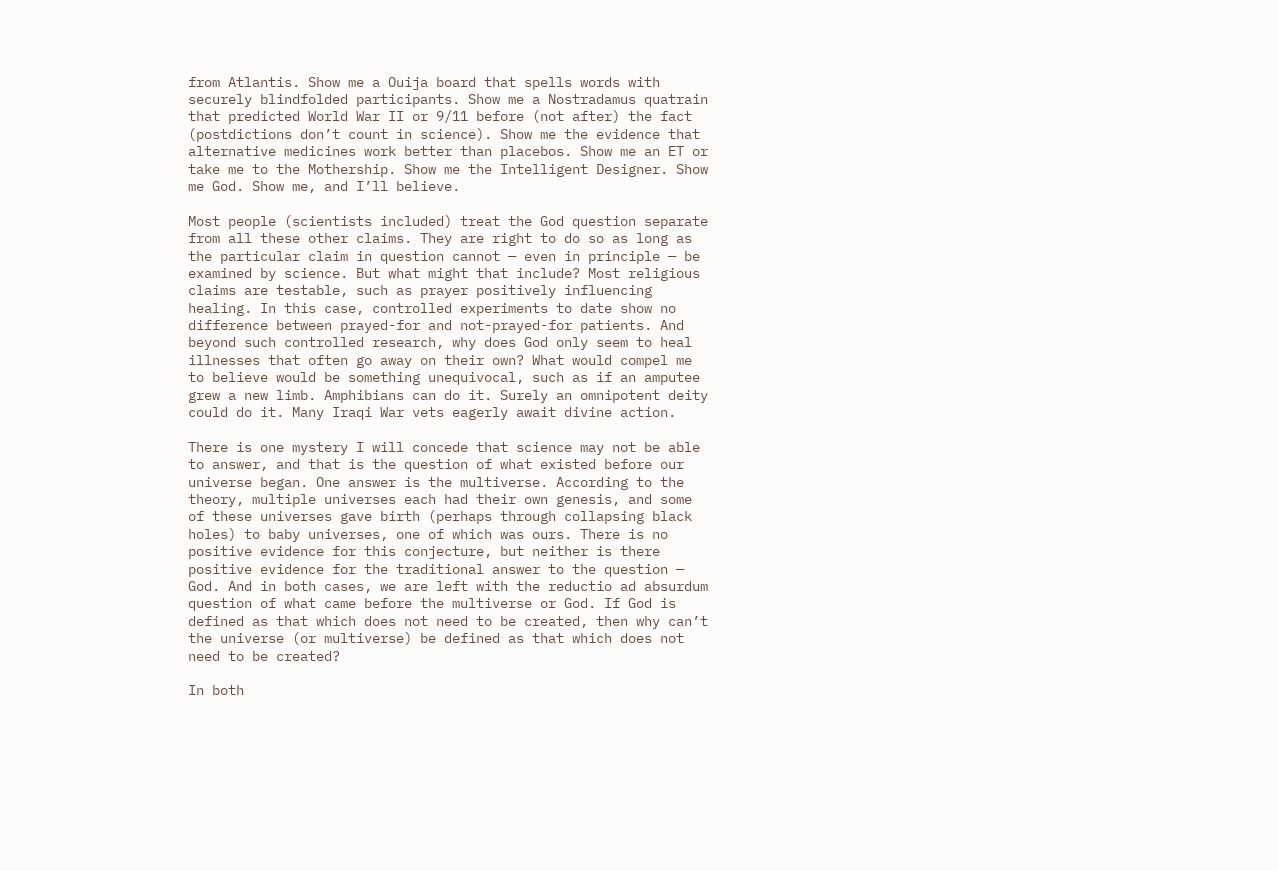from Atlantis. Show me a Ouija board that spells words with securely blindfolded participants. Show me a Nostradamus quatrain that predicted World War II or 9/11 before (not after) the fact (postdictions don’t count in science). Show me the evidence that alternative medicines work better than placebos. Show me an ET or take me to the Mothership. Show me the Intelligent Designer. Show me God. Show me, and I’ll believe.

Most people (scientists included) treat the God question separate from all these other claims. They are right to do so as long as the particular claim in question cannot — even in principle — be examined by science. But what might that include? Most religious claims are testable, such as prayer positively influencing healing. In this case, controlled experiments to date show no difference between prayed-for and not-prayed-for patients. And beyond such controlled research, why does God only seem to heal illnesses that often go away on their own? What would compel me to believe would be something unequivocal, such as if an amputee grew a new limb. Amphibians can do it. Surely an omnipotent deity could do it. Many Iraqi War vets eagerly await divine action.

There is one mystery I will concede that science may not be able to answer, and that is the question of what existed before our universe began. One answer is the multiverse. According to the theory, multiple universes each had their own genesis, and some of these universes gave birth (perhaps through collapsing black holes) to baby universes, one of which was ours. There is no positive evidence for this conjecture, but neither is there positive evidence for the traditional answer to the question — God. And in both cases, we are left with the reductio ad absurdum question of what came before the multiverse or God. If God is defined as that which does not need to be created, then why can’t the universe (or multiverse) be defined as that which does not need to be created?

In both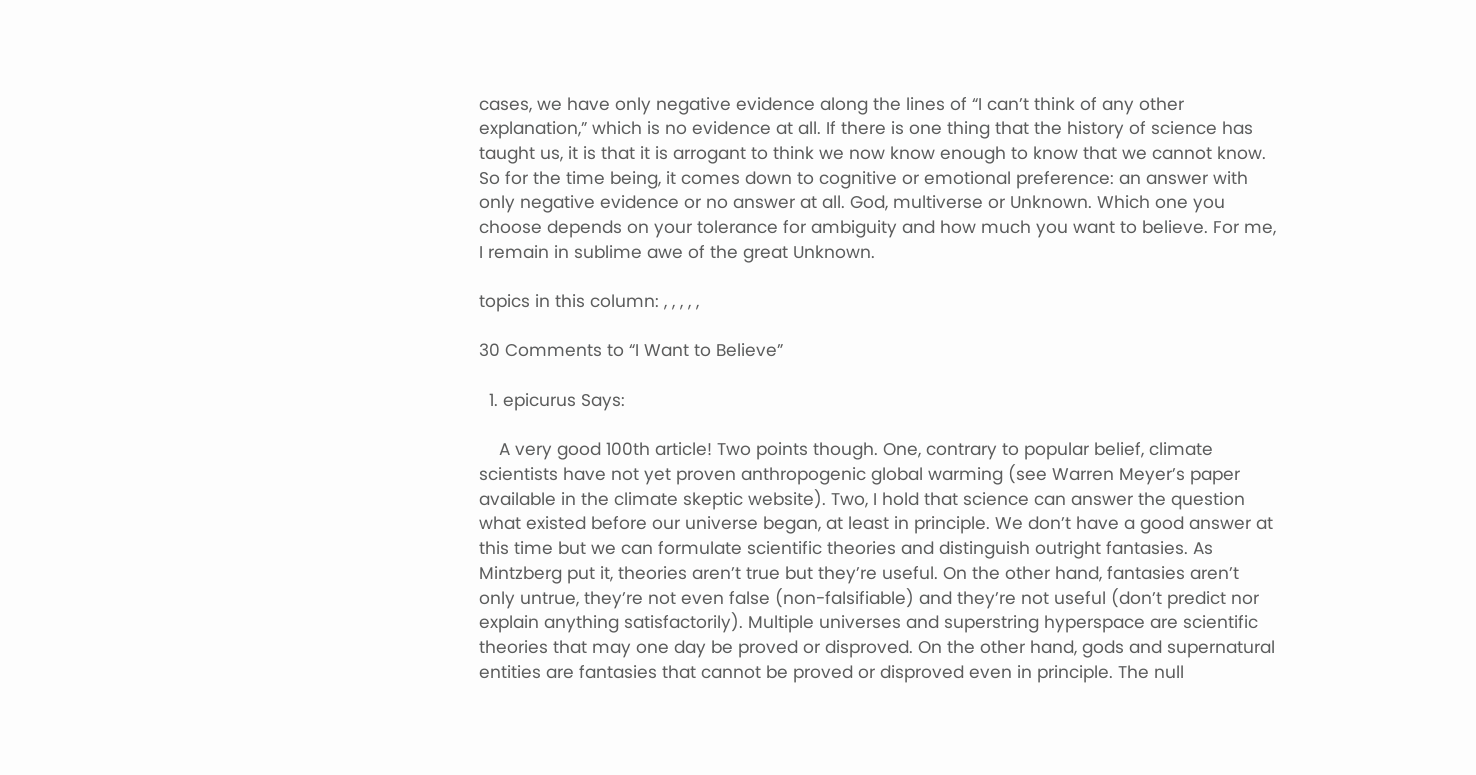cases, we have only negative evidence along the lines of “I can’t think of any other explanation,” which is no evidence at all. If there is one thing that the history of science has taught us, it is that it is arrogant to think we now know enough to know that we cannot know. So for the time being, it comes down to cognitive or emotional preference: an answer with only negative evidence or no answer at all. God, multiverse or Unknown. Which one you choose depends on your tolerance for ambiguity and how much you want to believe. For me, I remain in sublime awe of the great Unknown.

topics in this column: , , , , ,

30 Comments to “I Want to Believe”

  1. epicurus Says:

    A very good 100th article! Two points though. One, contrary to popular belief, climate scientists have not yet proven anthropogenic global warming (see Warren Meyer’s paper available in the climate skeptic website). Two, I hold that science can answer the question what existed before our universe began, at least in principle. We don’t have a good answer at this time but we can formulate scientific theories and distinguish outright fantasies. As Mintzberg put it, theories aren’t true but they’re useful. On the other hand, fantasies aren’t only untrue, they’re not even false (non-falsifiable) and they’re not useful (don’t predict nor explain anything satisfactorily). Multiple universes and superstring hyperspace are scientific theories that may one day be proved or disproved. On the other hand, gods and supernatural entities are fantasies that cannot be proved or disproved even in principle. The null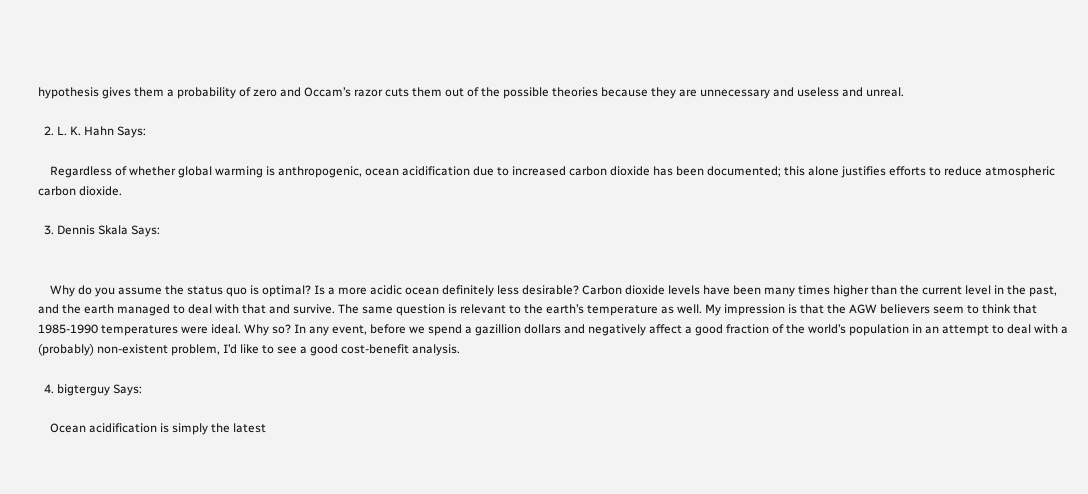hypothesis gives them a probability of zero and Occam’s razor cuts them out of the possible theories because they are unnecessary and useless and unreal.

  2. L. K. Hahn Says:

    Regardless of whether global warming is anthropogenic, ocean acidification due to increased carbon dioxide has been documented; this alone justifies efforts to reduce atmospheric carbon dioxide.

  3. Dennis Skala Says:


    Why do you assume the status quo is optimal? Is a more acidic ocean definitely less desirable? Carbon dioxide levels have been many times higher than the current level in the past, and the earth managed to deal with that and survive. The same question is relevant to the earth’s temperature as well. My impression is that the AGW believers seem to think that 1985-1990 temperatures were ideal. Why so? In any event, before we spend a gazillion dollars and negatively affect a good fraction of the world’s population in an attempt to deal with a (probably) non-existent problem, I’d like to see a good cost-benefit analysis.

  4. bigterguy Says:

    Ocean acidification is simply the latest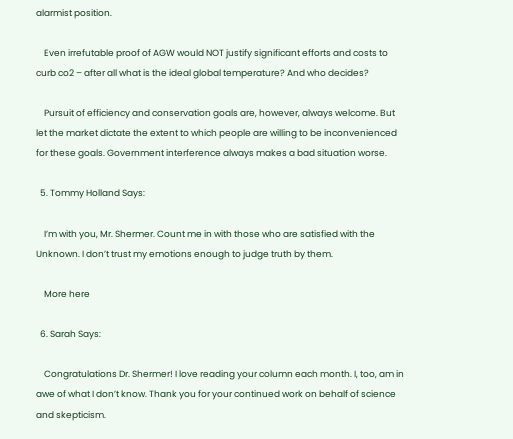alarmist position.

    Even irrefutable proof of AGW would NOT justify significant efforts and costs to curb co2 – after all what is the ideal global temperature? And who decides?

    Pursuit of efficiency and conservation goals are, however, always welcome. But let the market dictate the extent to which people are willing to be inconvenienced for these goals. Government interference always makes a bad situation worse.

  5. Tommy Holland Says:

    I’m with you, Mr. Shermer. Count me in with those who are satisfied with the Unknown. I don’t trust my emotions enough to judge truth by them.

    More here

  6. Sarah Says:

    Congratulations Dr. Shermer! I love reading your column each month. I, too, am in awe of what I don’t know. Thank you for your continued work on behalf of science and skepticism.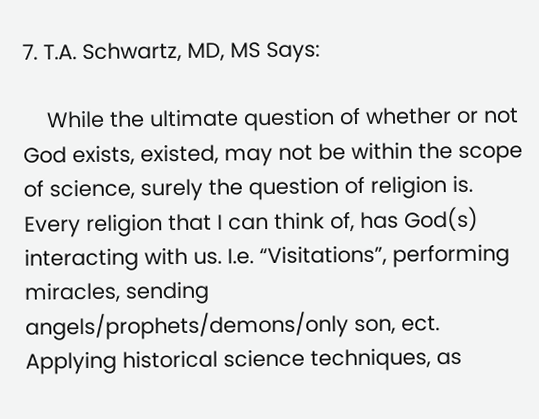7. T.A. Schwartz, MD, MS Says:

    While the ultimate question of whether or not God exists, existed, may not be within the scope of science, surely the question of religion is. Every religion that I can think of, has God(s) interacting with us. I.e. “Visitations”, performing miracles, sending angels/prophets/demons/only son, ect. Applying historical science techniques, as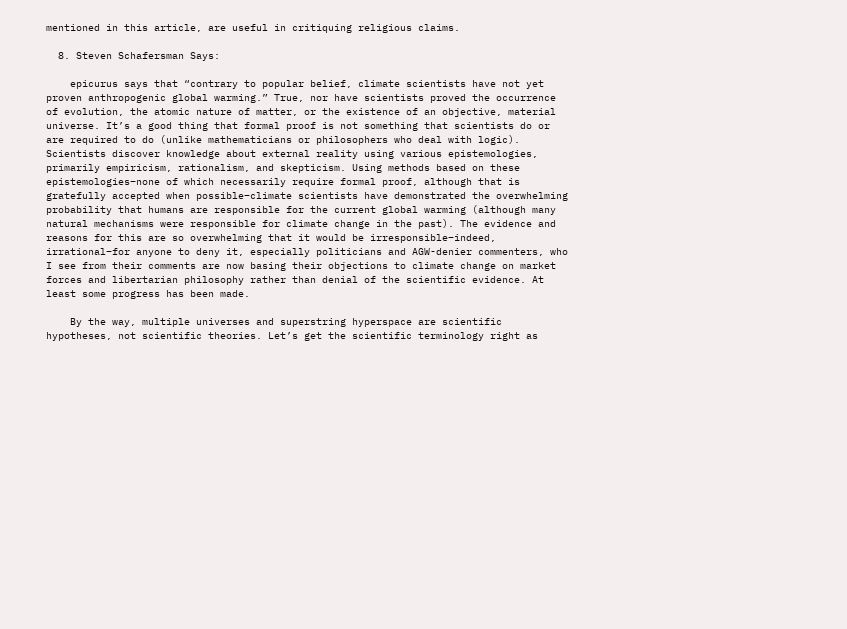mentioned in this article, are useful in critiquing religious claims.

  8. Steven Schafersman Says:

    epicurus says that “contrary to popular belief, climate scientists have not yet proven anthropogenic global warming.” True, nor have scientists proved the occurrence of evolution, the atomic nature of matter, or the existence of an objective, material universe. It’s a good thing that formal proof is not something that scientists do or are required to do (unlike mathematicians or philosophers who deal with logic). Scientists discover knowledge about external reality using various epistemologies, primarily empiricism, rationalism, and skepticism. Using methods based on these epistemologies–none of which necessarily require formal proof, although that is gratefully accepted when possible–climate scientists have demonstrated the overwhelming probability that humans are responsible for the current global warming (although many natural mechanisms were responsible for climate change in the past). The evidence and reasons for this are so overwhelming that it would be irresponsible–indeed, irrational–for anyone to deny it, especially politicians and AGW-denier commenters, who I see from their comments are now basing their objections to climate change on market forces and libertarian philosophy rather than denial of the scientific evidence. At least some progress has been made.

    By the way, multiple universes and superstring hyperspace are scientific hypotheses, not scientific theories. Let’s get the scientific terminology right as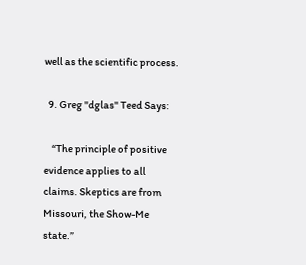well as the scientific process.

  9. Greg "dglas" Teed Says:

    “The principle of positive evidence applies to all claims. Skeptics are from Missouri, the Show-Me state.”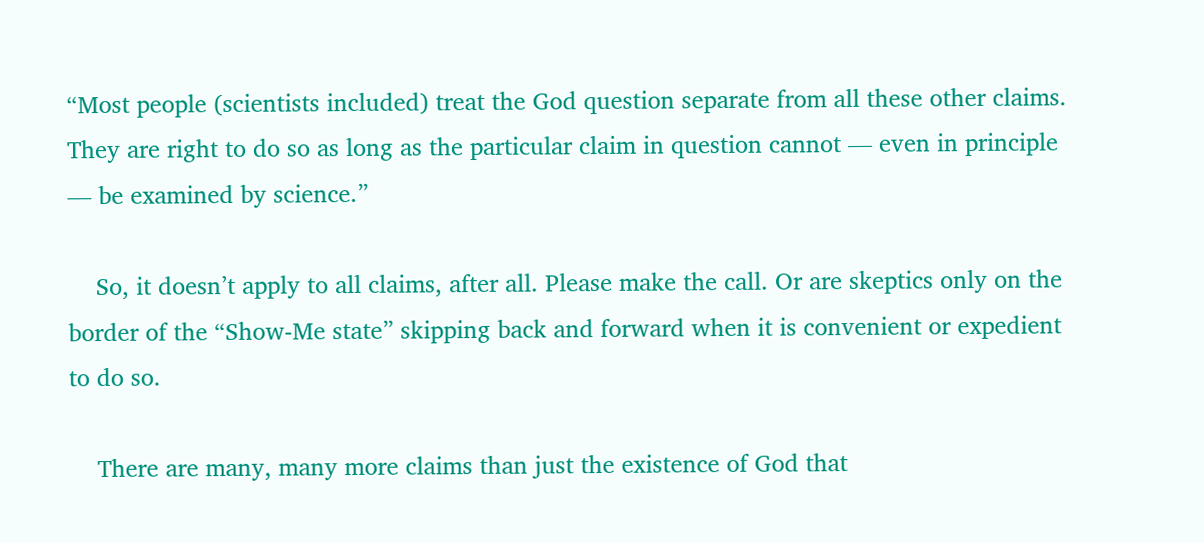“Most people (scientists included) treat the God question separate from all these other claims. They are right to do so as long as the particular claim in question cannot — even in principle — be examined by science.”

    So, it doesn’t apply to all claims, after all. Please make the call. Or are skeptics only on the border of the “Show-Me state” skipping back and forward when it is convenient or expedient to do so.

    There are many, many more claims than just the existence of God that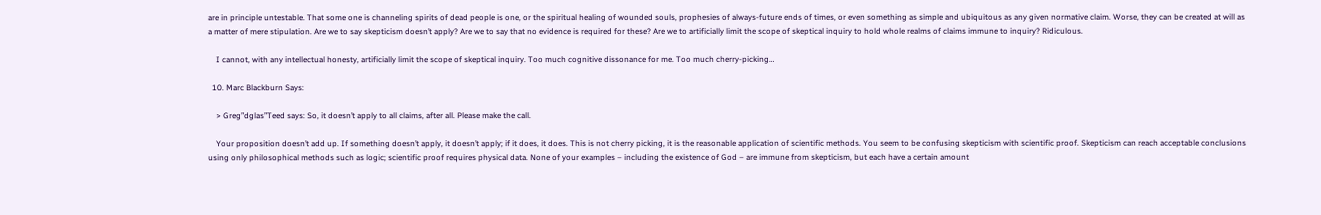are in principle untestable. That some one is channeling spirits of dead people is one, or the spiritual healing of wounded souls, prophesies of always-future ends of times, or even something as simple and ubiquitous as any given normative claim. Worse, they can be created at will as a matter of mere stipulation. Are we to say skepticism doesn’t apply? Are we to say that no evidence is required for these? Are we to artificially limit the scope of skeptical inquiry to hold whole realms of claims immune to inquiry? Ridiculous.

    I cannot, with any intellectual honesty, artificially limit the scope of skeptical inquiry. Too much cognitive dissonance for me. Too much cherry-picking…

  10. Marc Blackburn Says:

    > Greg”dglas”Teed says: So, it doesn’t apply to all claims, after all. Please make the call.

    Your proposition doesn’t add up. If something doesn’t apply, it doesn’t apply; if it does, it does. This is not cherry picking, it is the reasonable application of scientific methods. You seem to be confusing skepticism with scientific proof. Skepticism can reach acceptable conclusions using only philosophical methods such as logic; scientific proof requires physical data. None of your examples – including the existence of God – are immune from skepticism, but each have a certain amount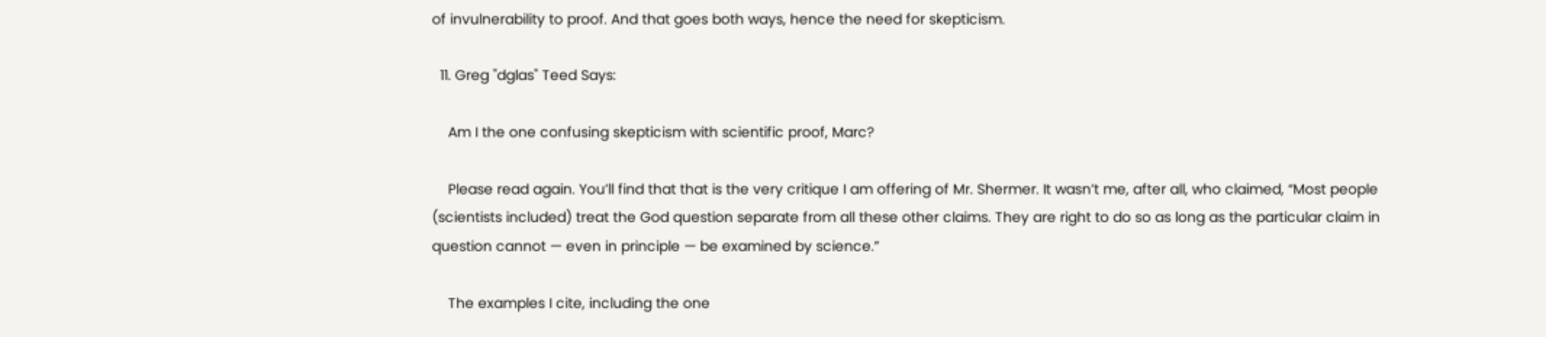of invulnerability to proof. And that goes both ways, hence the need for skepticism.

  11. Greg "dglas" Teed Says:

    Am I the one confusing skepticism with scientific proof, Marc?

    Please read again. You’ll find that that is the very critique I am offering of Mr. Shermer. It wasn’t me, after all, who claimed, “Most people (scientists included) treat the God question separate from all these other claims. They are right to do so as long as the particular claim in question cannot — even in principle — be examined by science.”

    The examples I cite, including the one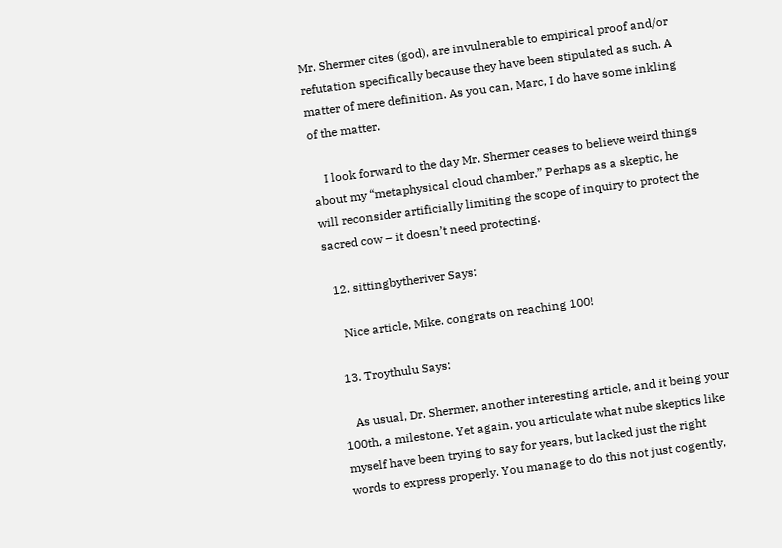Mr. Shermer cites (god), are invulnerable to empirical proof and/or refutation specifically because they have been stipulated as such. A matter of mere definition. As you can, Marc, I do have some inkling of the matter.

    I look forward to the day Mr. Shermer ceases to believe weird things about my “metaphysical cloud chamber.” Perhaps as a skeptic, he will reconsider artificially limiting the scope of inquiry to protect the sacred cow – it doesn’t need protecting.

  12. sittingbytheriver Says:

    Nice article, Mike. congrats on reaching 100!

  13. Troythulu Says:

    As usual, Dr. Shermer, another interesting article, and it being your 100th, a milestone. Yet again, you articulate what nube skeptics like myself have been trying to say for years, but lacked just the right words to express properly. You manage to do this not just cogently,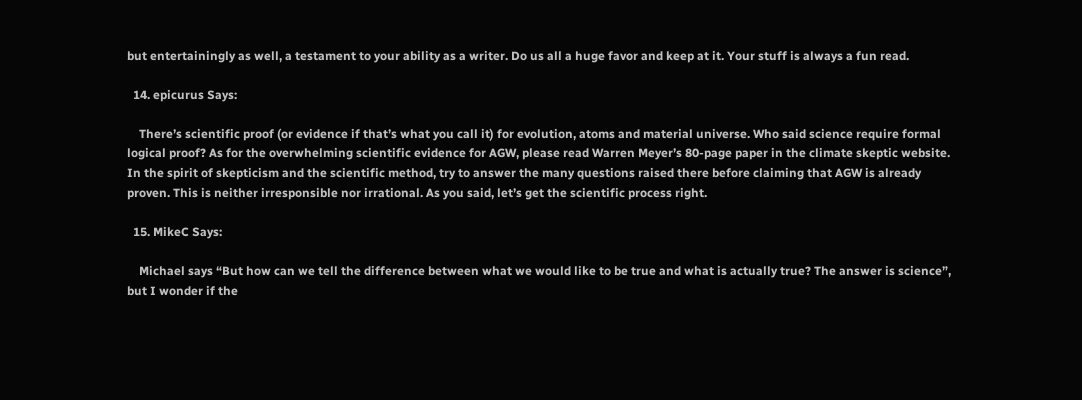but entertainingly as well, a testament to your ability as a writer. Do us all a huge favor and keep at it. Your stuff is always a fun read.

  14. epicurus Says:

    There’s scientific proof (or evidence if that’s what you call it) for evolution, atoms and material universe. Who said science require formal logical proof? As for the overwhelming scientific evidence for AGW, please read Warren Meyer’s 80-page paper in the climate skeptic website. In the spirit of skepticism and the scientific method, try to answer the many questions raised there before claiming that AGW is already proven. This is neither irresponsible nor irrational. As you said, let’s get the scientific process right.

  15. MikeC Says:

    Michael says “But how can we tell the difference between what we would like to be true and what is actually true? The answer is science”, but I wonder if the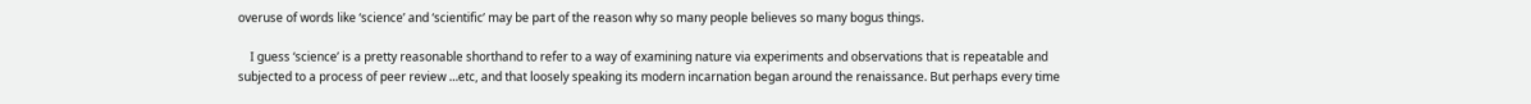overuse of words like ‘science’ and ‘scientific’ may be part of the reason why so many people believes so many bogus things.

    I guess ‘science’ is a pretty reasonable shorthand to refer to a way of examining nature via experiments and observations that is repeatable and subjected to a process of peer review …etc, and that loosely speaking its modern incarnation began around the renaissance. But perhaps every time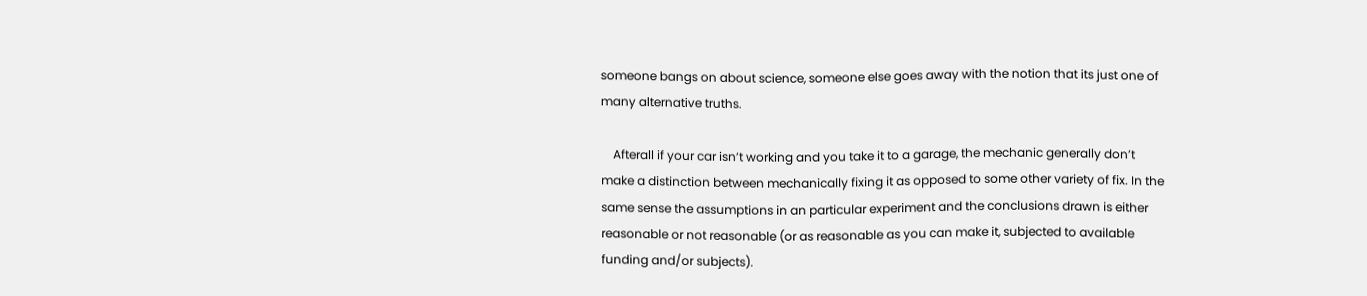someone bangs on about science, someone else goes away with the notion that its just one of many alternative truths.

    Afterall if your car isn’t working and you take it to a garage, the mechanic generally don’t make a distinction between mechanically fixing it as opposed to some other variety of fix. In the same sense the assumptions in an particular experiment and the conclusions drawn is either reasonable or not reasonable (or as reasonable as you can make it, subjected to available funding and/or subjects).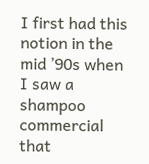I first had this notion in the mid ’90s when I saw a shampoo commercial that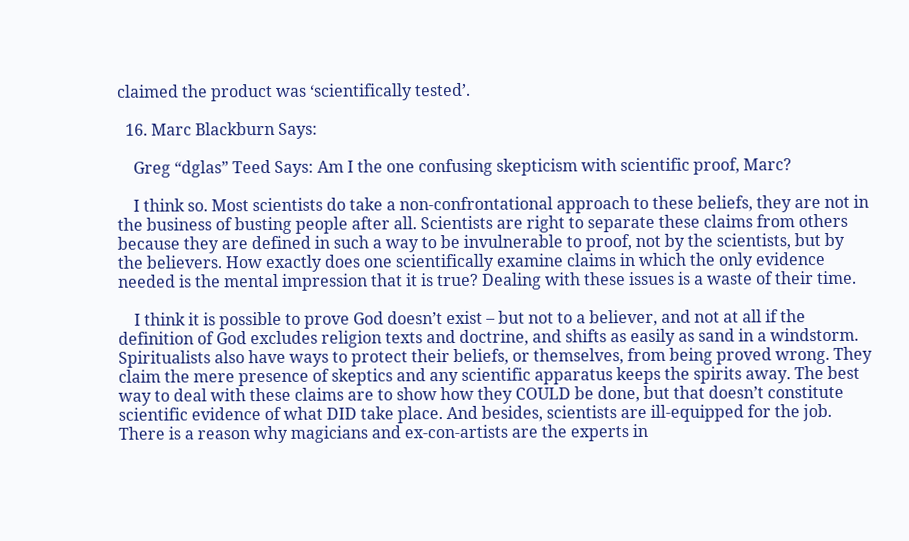claimed the product was ‘scientifically tested’.

  16. Marc Blackburn Says:

    Greg “dglas” Teed Says: Am I the one confusing skepticism with scientific proof, Marc?

    I think so. Most scientists do take a non-confrontational approach to these beliefs, they are not in the business of busting people after all. Scientists are right to separate these claims from others because they are defined in such a way to be invulnerable to proof, not by the scientists, but by the believers. How exactly does one scientifically examine claims in which the only evidence needed is the mental impression that it is true? Dealing with these issues is a waste of their time.

    I think it is possible to prove God doesn’t exist – but not to a believer, and not at all if the definition of God excludes religion texts and doctrine, and shifts as easily as sand in a windstorm. Spiritualists also have ways to protect their beliefs, or themselves, from being proved wrong. They claim the mere presence of skeptics and any scientific apparatus keeps the spirits away. The best way to deal with these claims are to show how they COULD be done, but that doesn’t constitute scientific evidence of what DID take place. And besides, scientists are ill-equipped for the job. There is a reason why magicians and ex-con-artists are the experts in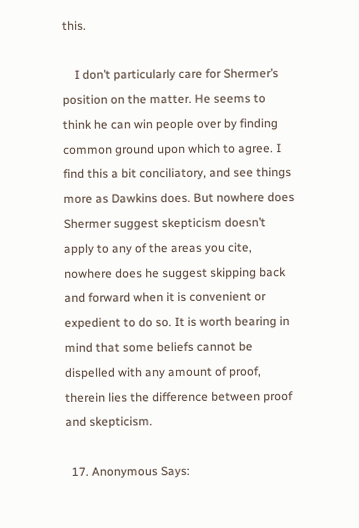this.

    I don’t particularly care for Shermer’s position on the matter. He seems to think he can win people over by finding common ground upon which to agree. I find this a bit conciliatory, and see things more as Dawkins does. But nowhere does Shermer suggest skepticism doesn’t apply to any of the areas you cite, nowhere does he suggest skipping back and forward when it is convenient or expedient to do so. It is worth bearing in mind that some beliefs cannot be dispelled with any amount of proof, therein lies the difference between proof and skepticism.

  17. Anonymous Says: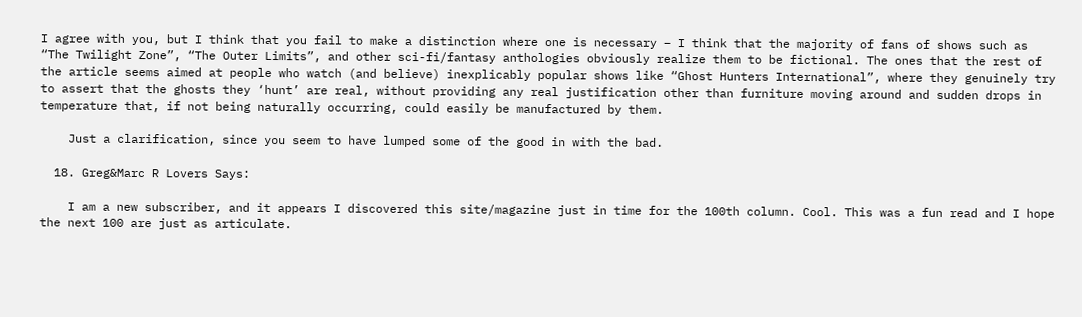I agree with you, but I think that you fail to make a distinction where one is necessary – I think that the majority of fans of shows such as “The Twilight Zone”, “The Outer Limits”, and other sci-fi/fantasy anthologies obviously realize them to be fictional. The ones that the rest of the article seems aimed at people who watch (and believe) inexplicably popular shows like “Ghost Hunters International”, where they genuinely try to assert that the ghosts they ‘hunt’ are real, without providing any real justification other than furniture moving around and sudden drops in temperature that, if not being naturally occurring, could easily be manufactured by them.

    Just a clarification, since you seem to have lumped some of the good in with the bad.

  18. Greg&Marc R Lovers Says:

    I am a new subscriber, and it appears I discovered this site/magazine just in time for the 100th column. Cool. This was a fun read and I hope the next 100 are just as articulate.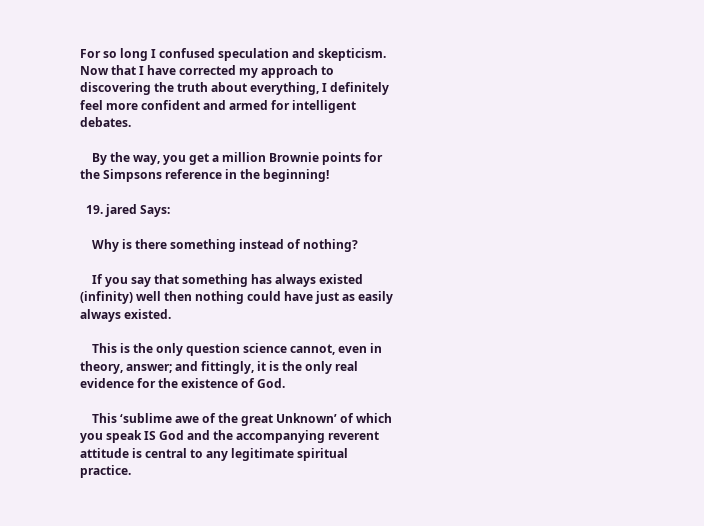For so long I confused speculation and skepticism. Now that I have corrected my approach to discovering the truth about everything, I definitely feel more confident and armed for intelligent debates.

    By the way, you get a million Brownie points for the Simpsons reference in the beginning!

  19. jared Says:

    Why is there something instead of nothing?

    If you say that something has always existed (infinity) well then nothing could have just as easily always existed.

    This is the only question science cannot, even in theory, answer; and fittingly, it is the only real evidence for the existence of God.

    This ‘sublime awe of the great Unknown’ of which you speak IS God and the accompanying reverent attitude is central to any legitimate spiritual practice.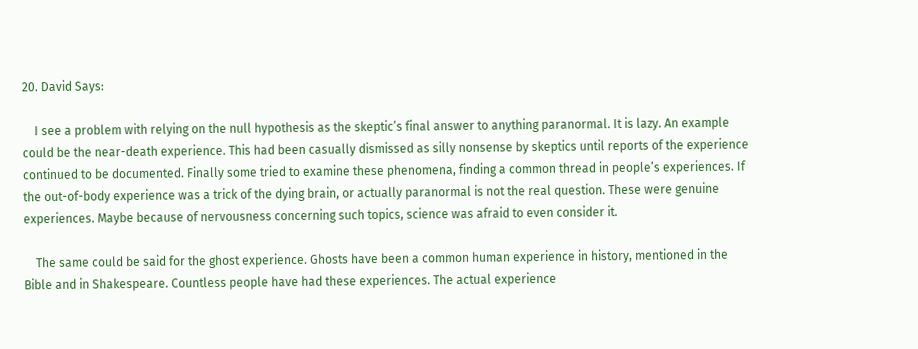20. David Says:

    I see a problem with relying on the null hypothesis as the skeptic’s final answer to anything paranormal. It is lazy. An example could be the near-death experience. This had been casually dismissed as silly nonsense by skeptics until reports of the experience continued to be documented. Finally some tried to examine these phenomena, finding a common thread in people’s experiences. If the out-of-body experience was a trick of the dying brain, or actually paranormal is not the real question. These were genuine experiences. Maybe because of nervousness concerning such topics, science was afraid to even consider it.

    The same could be said for the ghost experience. Ghosts have been a common human experience in history, mentioned in the Bible and in Shakespeare. Countless people have had these experiences. The actual experience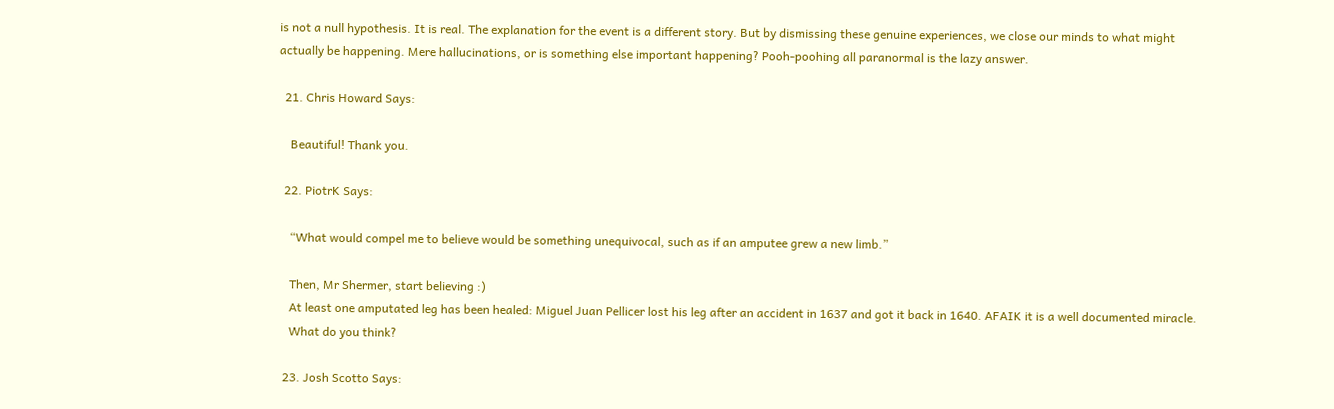is not a null hypothesis. It is real. The explanation for the event is a different story. But by dismissing these genuine experiences, we close our minds to what might actually be happening. Mere hallucinations, or is something else important happening? Pooh-poohing all paranormal is the lazy answer.

  21. Chris Howard Says:

    Beautiful! Thank you.

  22. PiotrK Says:

    “What would compel me to believe would be something unequivocal, such as if an amputee grew a new limb.”

    Then, Mr Shermer, start believing :)
    At least one amputated leg has been healed: Miguel Juan Pellicer lost his leg after an accident in 1637 and got it back in 1640. AFAIK it is a well documented miracle.
    What do you think?

  23. Josh Scotto Says: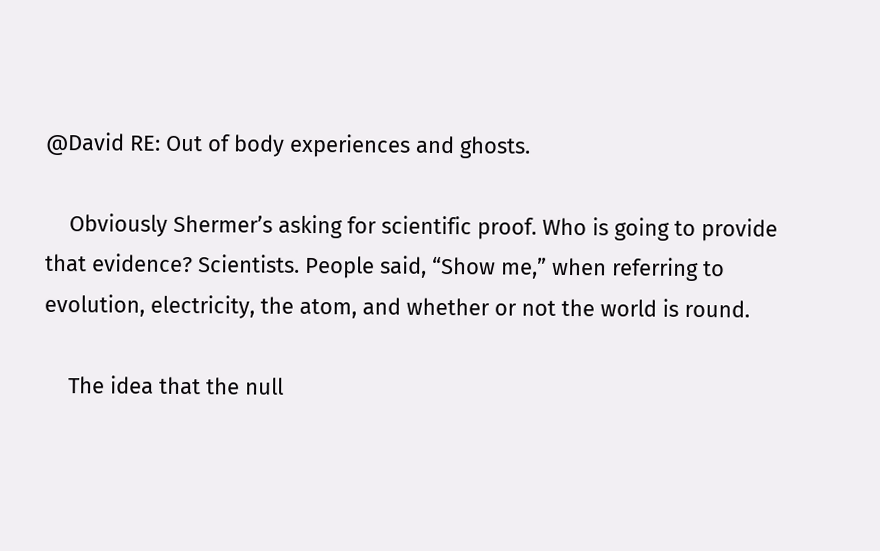@David RE: Out of body experiences and ghosts.

    Obviously Shermer’s asking for scientific proof. Who is going to provide that evidence? Scientists. People said, “Show me,” when referring to evolution, electricity, the atom, and whether or not the world is round.

    The idea that the null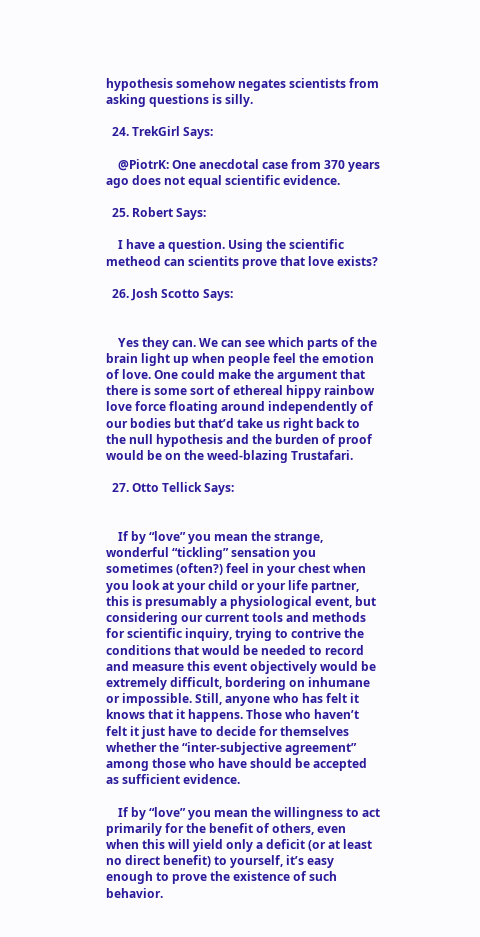hypothesis somehow negates scientists from asking questions is silly.

  24. TrekGirl Says:

    @PiotrK: One anecdotal case from 370 years ago does not equal scientific evidence.

  25. Robert Says:

    I have a question. Using the scientific metheod can scientits prove that love exists?

  26. Josh Scotto Says:


    Yes they can. We can see which parts of the brain light up when people feel the emotion of love. One could make the argument that there is some sort of ethereal hippy rainbow love force floating around independently of our bodies but that’d take us right back to the null hypothesis and the burden of proof would be on the weed-blazing Trustafari.

  27. Otto Tellick Says:


    If by “love” you mean the strange, wonderful “tickling” sensation you sometimes (often?) feel in your chest when you look at your child or your life partner, this is presumably a physiological event, but considering our current tools and methods for scientific inquiry, trying to contrive the conditions that would be needed to record and measure this event objectively would be extremely difficult, bordering on inhumane or impossible. Still, anyone who has felt it knows that it happens. Those who haven’t felt it just have to decide for themselves whether the “inter-subjective agreement” among those who have should be accepted as sufficient evidence.

    If by “love” you mean the willingness to act primarily for the benefit of others, even when this will yield only a deficit (or at least no direct benefit) to yourself, it’s easy enough to prove the existence of such behavior.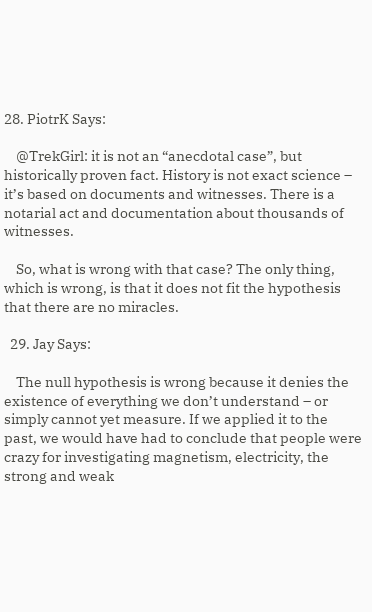28. PiotrK Says:

    @TrekGirl: it is not an “anecdotal case”, but historically proven fact. History is not exact science – it’s based on documents and witnesses. There is a notarial act and documentation about thousands of witnesses.

    So, what is wrong with that case? The only thing, which is wrong, is that it does not fit the hypothesis that there are no miracles.

  29. Jay Says:

    The null hypothesis is wrong because it denies the existence of everything we don’t understand – or simply cannot yet measure. If we applied it to the past, we would have had to conclude that people were crazy for investigating magnetism, electricity, the strong and weak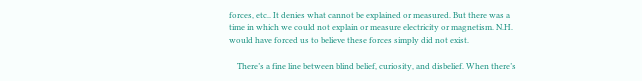forces, etc.. It denies what cannot be explained or measured. But there was a time in which we could not explain or measure electricity or magnetism. N.H. would have forced us to believe these forces simply did not exist.

    There’s a fine line between blind belief, curiosity, and disbelief. When there’s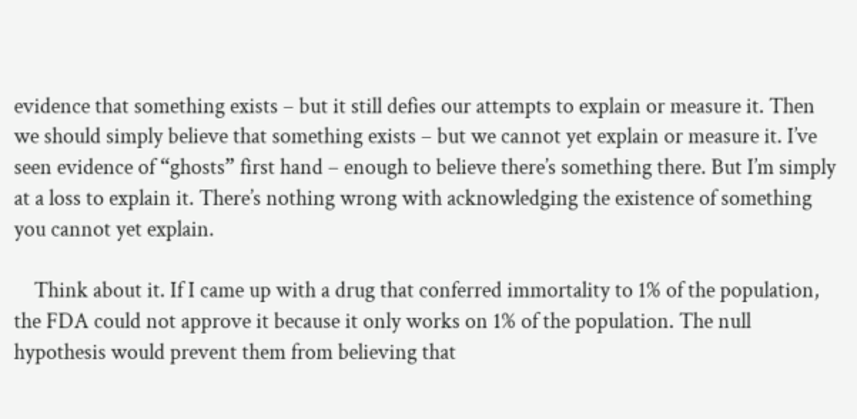evidence that something exists – but it still defies our attempts to explain or measure it. Then we should simply believe that something exists – but we cannot yet explain or measure it. I’ve seen evidence of “ghosts” first hand – enough to believe there’s something there. But I’m simply at a loss to explain it. There’s nothing wrong with acknowledging the existence of something you cannot yet explain.

    Think about it. If I came up with a drug that conferred immortality to 1% of the population, the FDA could not approve it because it only works on 1% of the population. The null hypothesis would prevent them from believing that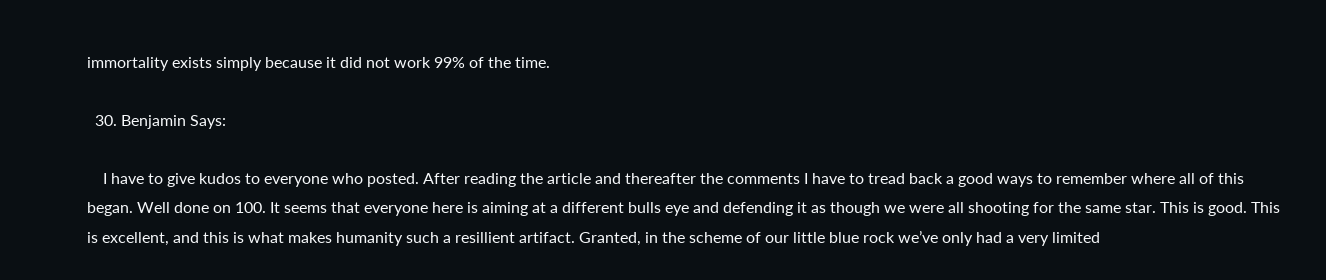immortality exists simply because it did not work 99% of the time.

  30. Benjamin Says:

    I have to give kudos to everyone who posted. After reading the article and thereafter the comments I have to tread back a good ways to remember where all of this began. Well done on 100. It seems that everyone here is aiming at a different bulls eye and defending it as though we were all shooting for the same star. This is good. This is excellent, and this is what makes humanity such a resillient artifact. Granted, in the scheme of our little blue rock we’ve only had a very limited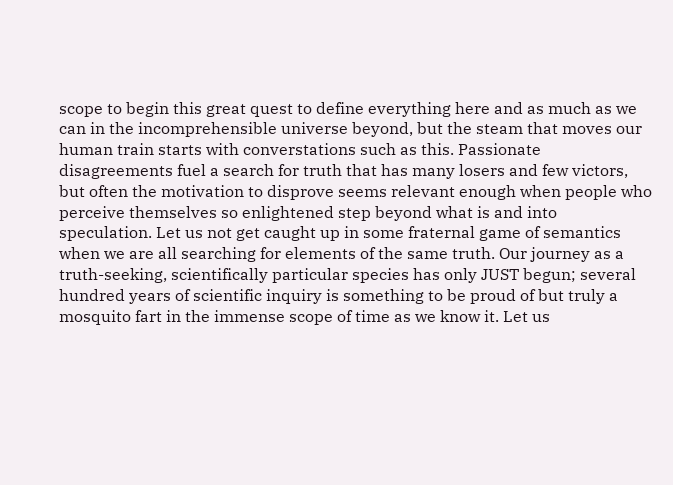scope to begin this great quest to define everything here and as much as we can in the incomprehensible universe beyond, but the steam that moves our human train starts with converstations such as this. Passionate disagreements fuel a search for truth that has many losers and few victors, but often the motivation to disprove seems relevant enough when people who perceive themselves so enlightened step beyond what is and into speculation. Let us not get caught up in some fraternal game of semantics when we are all searching for elements of the same truth. Our journey as a truth-seeking, scientifically particular species has only JUST begun; several hundred years of scientific inquiry is something to be proud of but truly a mosquito fart in the immense scope of time as we know it. Let us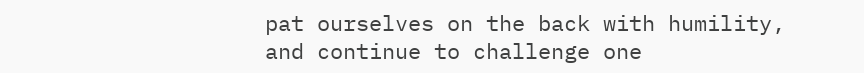pat ourselves on the back with humility, and continue to challenge one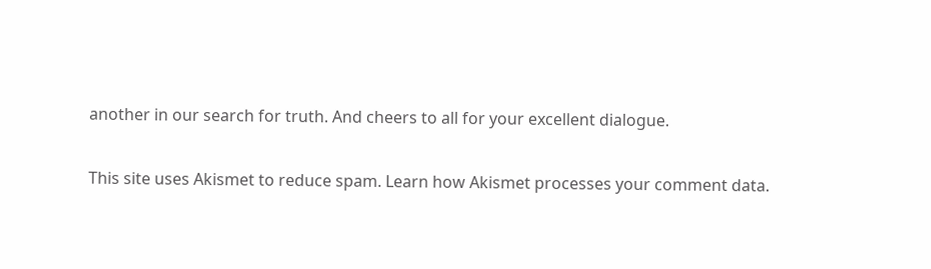another in our search for truth. And cheers to all for your excellent dialogue.

This site uses Akismet to reduce spam. Learn how Akismet processes your comment data.